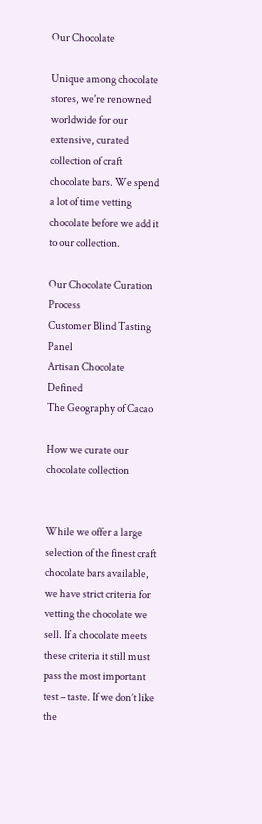Our Chocolate

Unique among chocolate stores, we're renowned worldwide for our extensive, curated collection of craft chocolate bars. We spend a lot of time vetting chocolate before we add it to our collection.

Our Chocolate Curation Process
Customer Blind Tasting Panel
Artisan Chocolate Defined
The Geography of Cacao

How we curate our chocolate collection


While we offer a large selection of the finest craft chocolate bars available, we have strict criteria for vetting the chocolate we sell. If a chocolate meets these criteria it still must pass the most important test – taste. If we don’t like the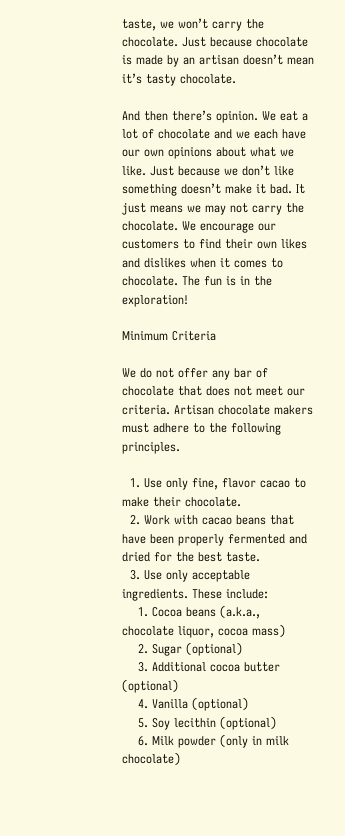taste, we won’t carry the chocolate. Just because chocolate is made by an artisan doesn’t mean it’s tasty chocolate.

And then there’s opinion. We eat a lot of chocolate and we each have our own opinions about what we like. Just because we don’t like something doesn’t make it bad. It just means we may not carry the chocolate. We encourage our customers to find their own likes and dislikes when it comes to chocolate. The fun is in the exploration!

Minimum Criteria

We do not offer any bar of chocolate that does not meet our criteria. Artisan chocolate makers must adhere to the following principles.

  1. Use only fine, flavor cacao to make their chocolate.
  2. Work with cacao beans that have been properly fermented and dried for the best taste.
  3. Use only acceptable ingredients. These include:
    1. Cocoa beans (a.k.a., chocolate liquor, cocoa mass)
    2. Sugar (optional)
    3. Additional cocoa butter (optional)
    4. Vanilla (optional)
    5. Soy lecithin (optional)
    6. Milk powder (only in milk chocolate)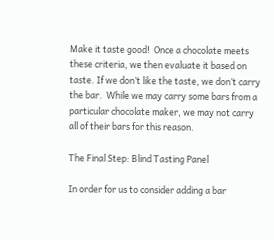Make it taste good!  Once a chocolate meets these criteria, we then evaluate it based on taste. If we don’t like the taste, we don’t carry the bar.  While we may carry some bars from a particular chocolate maker, we may not carry all of their bars for this reason.

The Final Step: Blind Tasting Panel

In order for us to consider adding a bar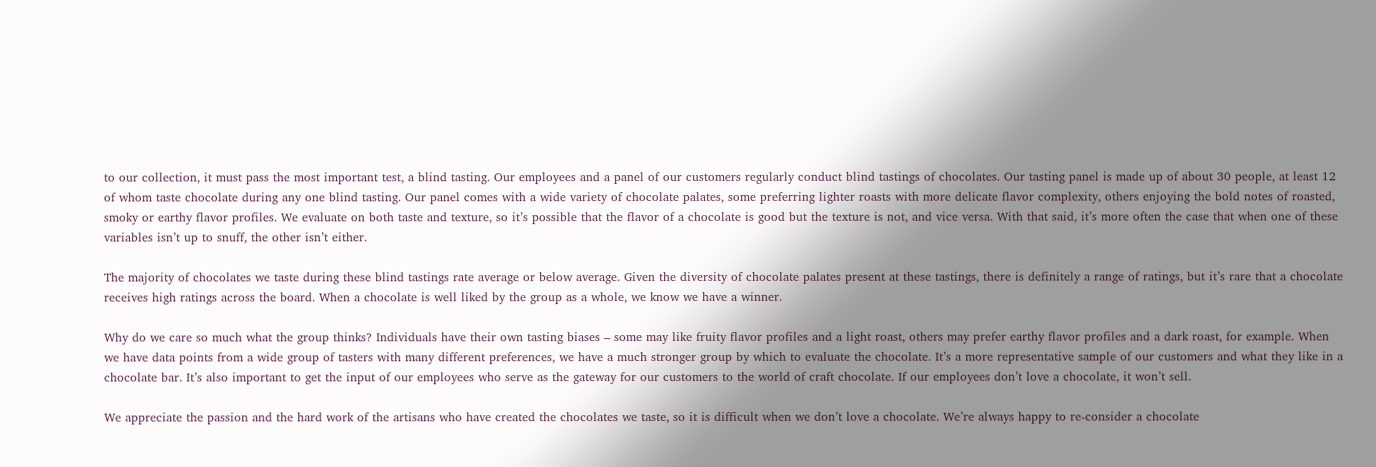to our collection, it must pass the most important test, a blind tasting. Our employees and a panel of our customers regularly conduct blind tastings of chocolates. Our tasting panel is made up of about 30 people, at least 12 of whom taste chocolate during any one blind tasting. Our panel comes with a wide variety of chocolate palates, some preferring lighter roasts with more delicate flavor complexity, others enjoying the bold notes of roasted, smoky or earthy flavor profiles. We evaluate on both taste and texture, so it’s possible that the flavor of a chocolate is good but the texture is not, and vice versa. With that said, it’s more often the case that when one of these variables isn’t up to snuff, the other isn’t either.

The majority of chocolates we taste during these blind tastings rate average or below average. Given the diversity of chocolate palates present at these tastings, there is definitely a range of ratings, but it’s rare that a chocolate receives high ratings across the board. When a chocolate is well liked by the group as a whole, we know we have a winner.

Why do we care so much what the group thinks? Individuals have their own tasting biases – some may like fruity flavor profiles and a light roast, others may prefer earthy flavor profiles and a dark roast, for example. When we have data points from a wide group of tasters with many different preferences, we have a much stronger group by which to evaluate the chocolate. It’s a more representative sample of our customers and what they like in a chocolate bar. It’s also important to get the input of our employees who serve as the gateway for our customers to the world of craft chocolate. If our employees don’t love a chocolate, it won’t sell.

We appreciate the passion and the hard work of the artisans who have created the chocolates we taste, so it is difficult when we don’t love a chocolate. We’re always happy to re-consider a chocolate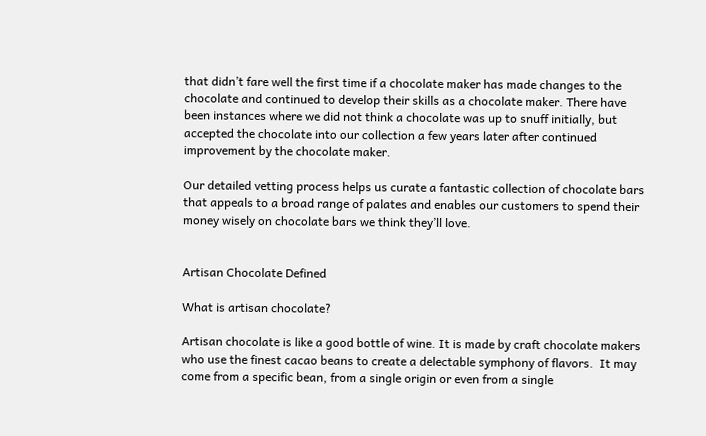that didn’t fare well the first time if a chocolate maker has made changes to the chocolate and continued to develop their skills as a chocolate maker. There have been instances where we did not think a chocolate was up to snuff initially, but accepted the chocolate into our collection a few years later after continued improvement by the chocolate maker.

Our detailed vetting process helps us curate a fantastic collection of chocolate bars that appeals to a broad range of palates and enables our customers to spend their money wisely on chocolate bars we think they’ll love.


Artisan Chocolate Defined

What is artisan chocolate?

Artisan chocolate is like a good bottle of wine. It is made by craft chocolate makers who use the finest cacao beans to create a delectable symphony of flavors.  It may come from a specific bean, from a single origin or even from a single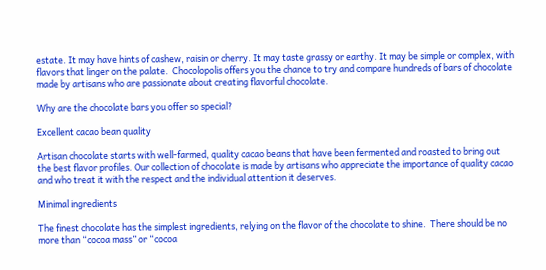estate. It may have hints of cashew, raisin or cherry. It may taste grassy or earthy. It may be simple or complex, with flavors that linger on the palate.  Chocolopolis offers you the chance to try and compare hundreds of bars of chocolate made by artisans who are passionate about creating flavorful chocolate.

Why are the chocolate bars you offer so special?

Excellent cacao bean quality

Artisan chocolate starts with well-farmed, quality cacao beans that have been fermented and roasted to bring out the best flavor profiles. Our collection of chocolate is made by artisans who appreciate the importance of quality cacao and who treat it with the respect and the individual attention it deserves.

Minimal ingredients

The finest chocolate has the simplest ingredients, relying on the flavor of the chocolate to shine.  There should be no more than “cocoa mass” or “cocoa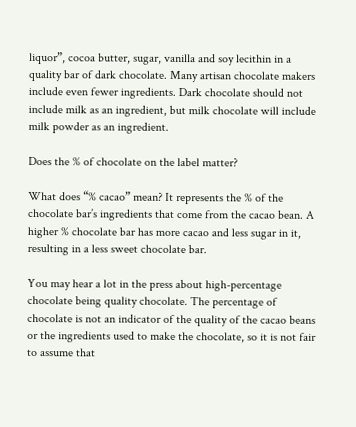liquor”, cocoa butter, sugar, vanilla and soy lecithin in a quality bar of dark chocolate. Many artisan chocolate makers include even fewer ingredients. Dark chocolate should not include milk as an ingredient, but milk chocolate will include milk powder as an ingredient.

Does the % of chocolate on the label matter?

What does “% cacao” mean? It represents the % of the chocolate bar’s ingredients that come from the cacao bean. A higher % chocolate bar has more cacao and less sugar in it, resulting in a less sweet chocolate bar.

You may hear a lot in the press about high-percentage chocolate being quality chocolate. The percentage of chocolate is not an indicator of the quality of the cacao beans or the ingredients used to make the chocolate, so it is not fair to assume that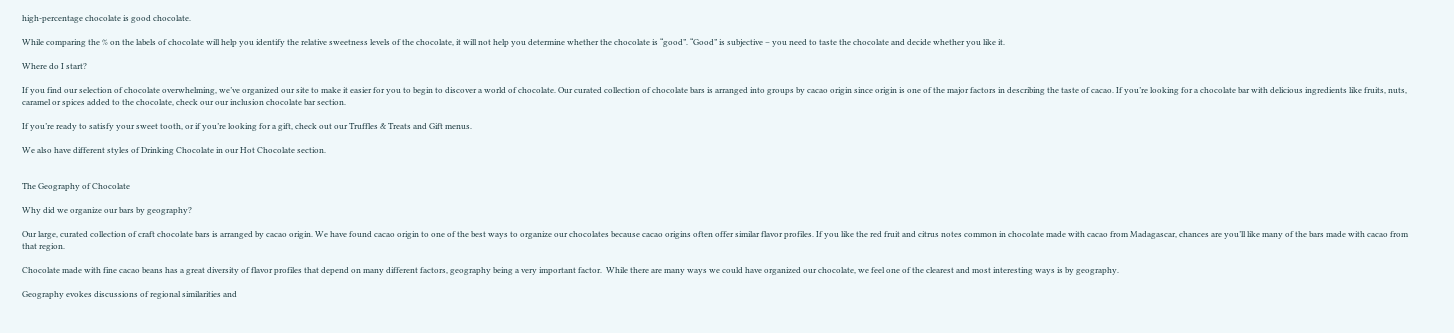high-percentage chocolate is good chocolate.

While comparing the % on the labels of chocolate will help you identify the relative sweetness levels of the chocolate, it will not help you determine whether the chocolate is “good”. “Good” is subjective – you need to taste the chocolate and decide whether you like it.

Where do I start?

If you find our selection of chocolate overwhelming, we’ve organized our site to make it easier for you to begin to discover a world of chocolate. Our curated collection of chocolate bars is arranged into groups by cacao origin since origin is one of the major factors in describing the taste of cacao. If you’re looking for a chocolate bar with delicious ingredients like fruits, nuts, caramel or spices added to the chocolate, check our our inclusion chocolate bar section.

If you’re ready to satisfy your sweet tooth, or if you’re looking for a gift, check out our Truffles & Treats and Gift menus.

We also have different styles of Drinking Chocolate in our Hot Chocolate section.


The Geography of Chocolate

Why did we organize our bars by geography?

Our large, curated collection of craft chocolate bars is arranged by cacao origin. We have found cacao origin to one of the best ways to organize our chocolates because cacao origins often offer similar flavor profiles. If you like the red fruit and citrus notes common in chocolate made with cacao from Madagascar, chances are you’ll like many of the bars made with cacao from that region.

Chocolate made with fine cacao beans has a great diversity of flavor profiles that depend on many different factors, geography being a very important factor.  While there are many ways we could have organized our chocolate, we feel one of the clearest and most interesting ways is by geography.

Geography evokes discussions of regional similarities and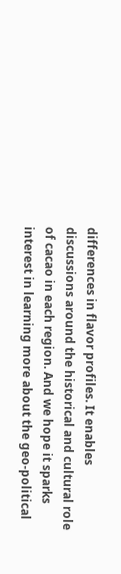differences in flavor profiles. It enables discussions around the historical and cultural role of cacao in each region. And we hope it sparks interest in learning more about the geo-political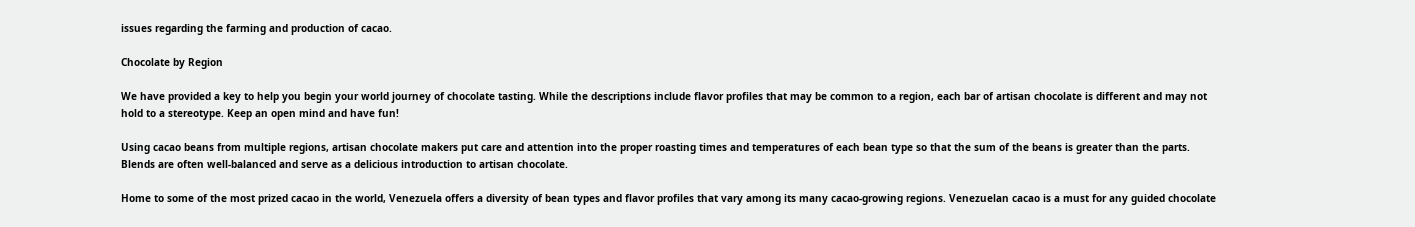issues regarding the farming and production of cacao.

Chocolate by Region

We have provided a key to help you begin your world journey of chocolate tasting. While the descriptions include flavor profiles that may be common to a region, each bar of artisan chocolate is different and may not hold to a stereotype. Keep an open mind and have fun!

Using cacao beans from multiple regions, artisan chocolate makers put care and attention into the proper roasting times and temperatures of each bean type so that the sum of the beans is greater than the parts. Blends are often well-balanced and serve as a delicious introduction to artisan chocolate.

Home to some of the most prized cacao in the world, Venezuela offers a diversity of bean types and flavor profiles that vary among its many cacao-growing regions. Venezuelan cacao is a must for any guided chocolate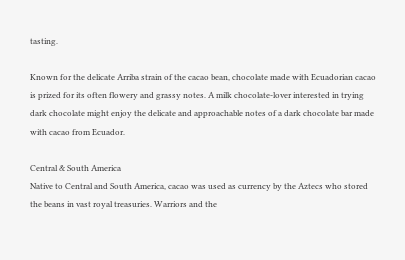tasting.

Known for the delicate Arriba strain of the cacao bean, chocolate made with Ecuadorian cacao is prized for its often flowery and grassy notes. A milk chocolate-lover interested in trying dark chocolate might enjoy the delicate and approachable notes of a dark chocolate bar made with cacao from Ecuador.

Central & South America
Native to Central and South America, cacao was used as currency by the Aztecs who stored the beans in vast royal treasuries. Warriors and the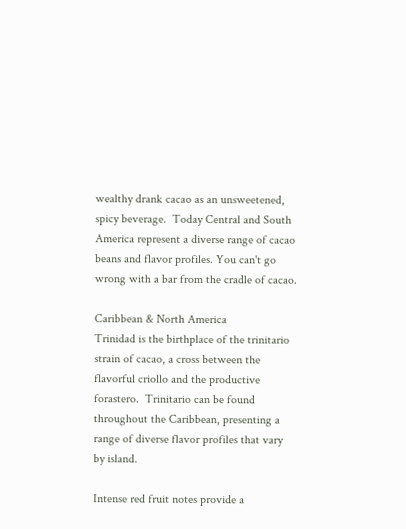wealthy drank cacao as an unsweetened, spicy beverage.  Today Central and South America represent a diverse range of cacao beans and flavor profiles. You can't go wrong with a bar from the cradle of cacao.

Caribbean & North America
Trinidad is the birthplace of the trinitario strain of cacao, a cross between the flavorful criollo and the productive forastero.  Trinitario can be found throughout the Caribbean, presenting a range of diverse flavor profiles that vary by island.

Intense red fruit notes provide a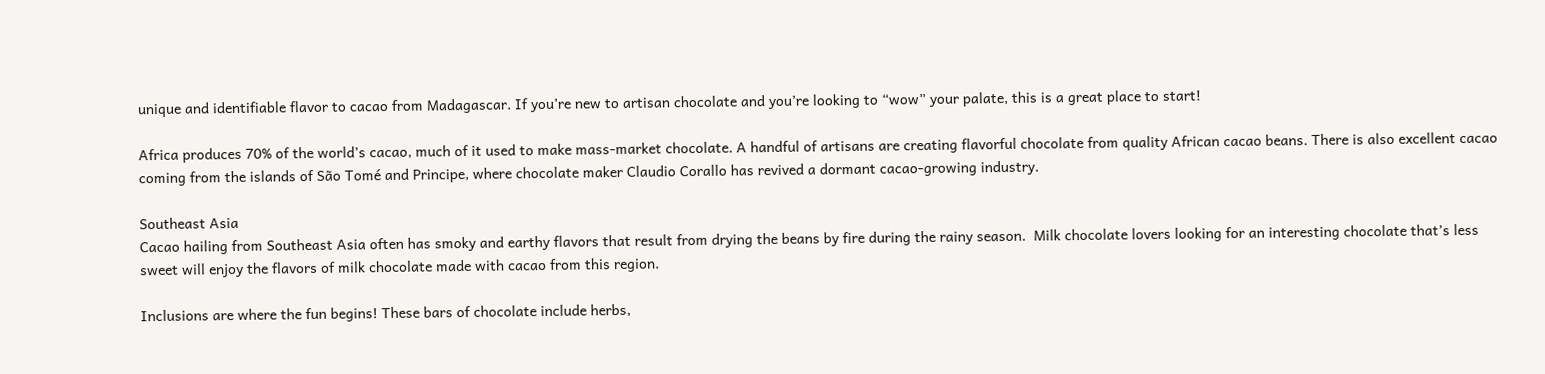unique and identifiable flavor to cacao from Madagascar. If you’re new to artisan chocolate and you’re looking to “wow” your palate, this is a great place to start!

Africa produces 70% of the world’s cacao, much of it used to make mass-market chocolate. A handful of artisans are creating flavorful chocolate from quality African cacao beans. There is also excellent cacao coming from the islands of São Tomé and Principe, where chocolate maker Claudio Corallo has revived a dormant cacao-growing industry.

Southeast Asia
Cacao hailing from Southeast Asia often has smoky and earthy flavors that result from drying the beans by fire during the rainy season.  Milk chocolate lovers looking for an interesting chocolate that’s less sweet will enjoy the flavors of milk chocolate made with cacao from this region.

Inclusions are where the fun begins! These bars of chocolate include herbs,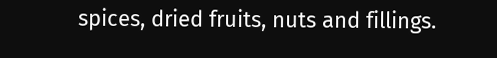spices, dried fruits, nuts and fillings.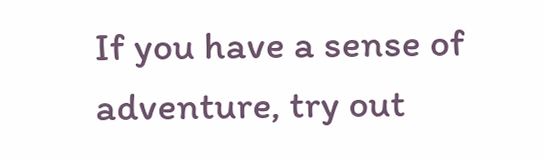If you have a sense of adventure, try out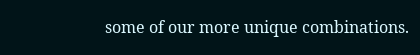some of our more unique combinations.